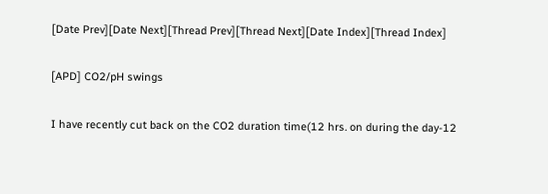[Date Prev][Date Next][Thread Prev][Thread Next][Date Index][Thread Index]

[APD] CO2/pH swings

I have recently cut back on the CO2 duration time(12 hrs. on during the day-12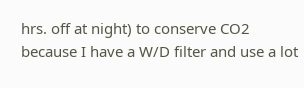hrs. off at night) to conserve CO2 because I have a W/D filter and use a lot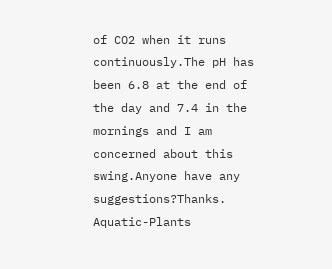of CO2 when it runs continuously.The pH has been 6.8 at the end of the day and 7.4 in the mornings and I am concerned about this swing.Anyone have any suggestions?Thanks.
Aquatic-Plants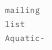mailing list
Aquatic-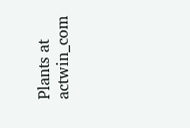Plants at actwin_com